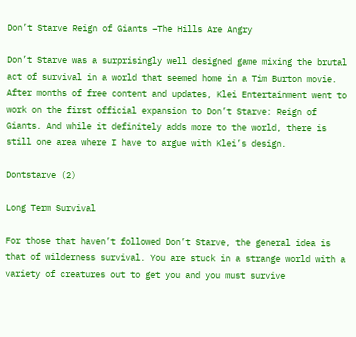Don’t Starve Reign of Giants –The Hills Are Angry

Don’t Starve was a surprisingly well designed game mixing the brutal act of survival in a world that seemed home in a Tim Burton movie. After months of free content and updates, Klei Entertainment went to work on the first official expansion to Don’t Starve: Reign of Giants. And while it definitely adds more to the world, there is still one area where I have to argue with Klei’s design.

Dontstarve (2)

Long Term Survival

For those that haven’t followed Don’t Starve, the general idea is that of wilderness survival. You are stuck in a strange world with a variety of creatures out to get you and you must survive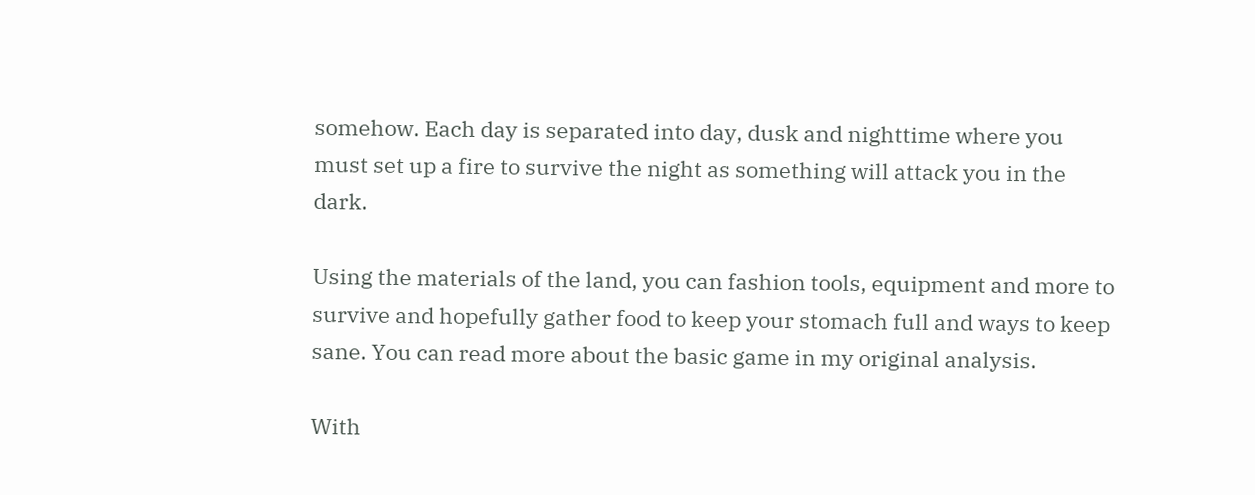somehow. Each day is separated into day, dusk and nighttime where you must set up a fire to survive the night as something will attack you in the dark.

Using the materials of the land, you can fashion tools, equipment and more to survive and hopefully gather food to keep your stomach full and ways to keep sane. You can read more about the basic game in my original analysis.

With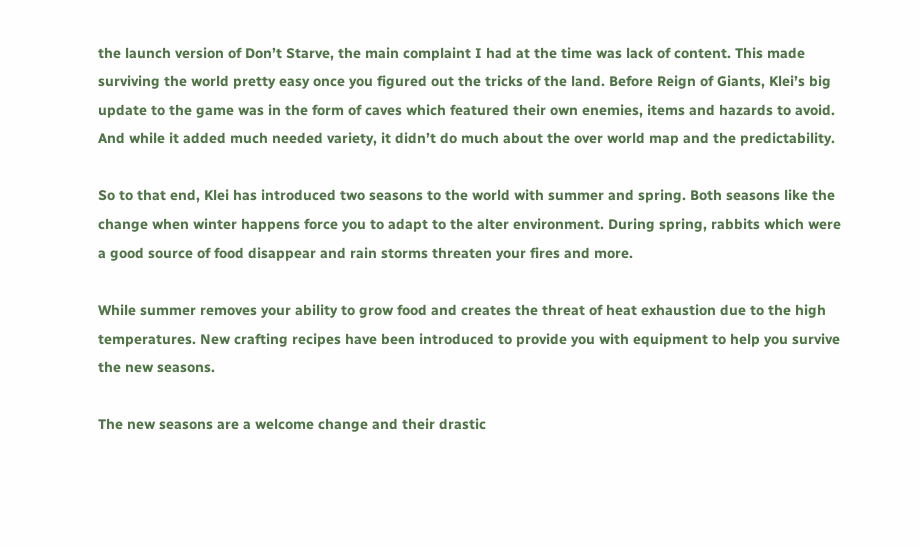the launch version of Don’t Starve, the main complaint I had at the time was lack of content. This made surviving the world pretty easy once you figured out the tricks of the land. Before Reign of Giants, Klei’s big update to the game was in the form of caves which featured their own enemies, items and hazards to avoid. And while it added much needed variety, it didn’t do much about the over world map and the predictability.

So to that end, Klei has introduced two seasons to the world with summer and spring. Both seasons like the change when winter happens force you to adapt to the alter environment. During spring, rabbits which were a good source of food disappear and rain storms threaten your fires and more.

While summer removes your ability to grow food and creates the threat of heat exhaustion due to the high temperatures. New crafting recipes have been introduced to provide you with equipment to help you survive the new seasons.

The new seasons are a welcome change and their drastic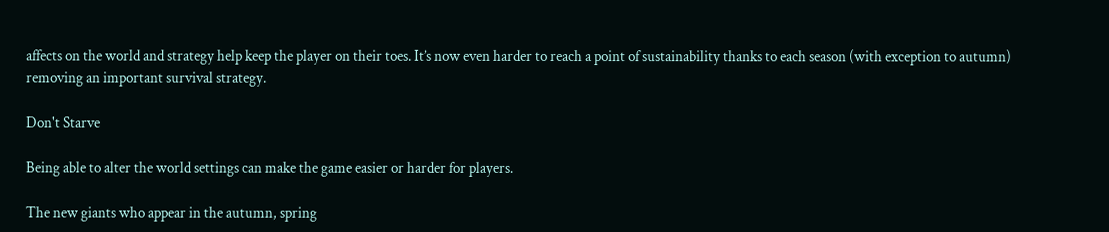affects on the world and strategy help keep the player on their toes. It’s now even harder to reach a point of sustainability thanks to each season (with exception to autumn) removing an important survival strategy.

Don't Starve

Being able to alter the world settings can make the game easier or harder for players.

The new giants who appear in the autumn, spring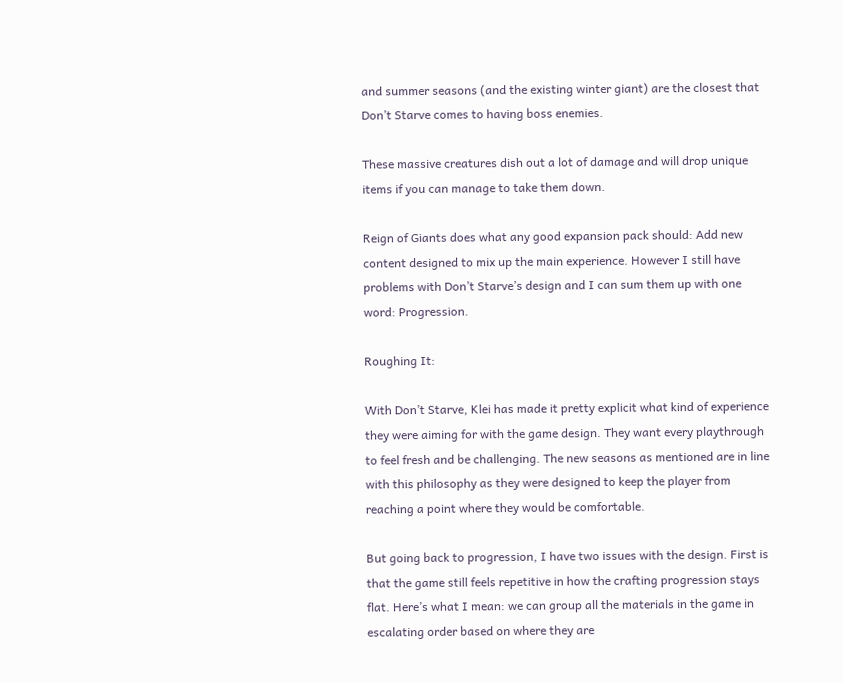and summer seasons (and the existing winter giant) are the closest that Don’t Starve comes to having boss enemies.

These massive creatures dish out a lot of damage and will drop unique items if you can manage to take them down.

Reign of Giants does what any good expansion pack should: Add new content designed to mix up the main experience. However I still have problems with Don’t Starve’s design and I can sum them up with one word: Progression.

Roughing It:

With Don’t Starve, Klei has made it pretty explicit what kind of experience they were aiming for with the game design. They want every playthrough to feel fresh and be challenging. The new seasons as mentioned are in line with this philosophy as they were designed to keep the player from reaching a point where they would be comfortable.

But going back to progression, I have two issues with the design. First is that the game still feels repetitive in how the crafting progression stays flat. Here’s what I mean: we can group all the materials in the game in escalating order based on where they are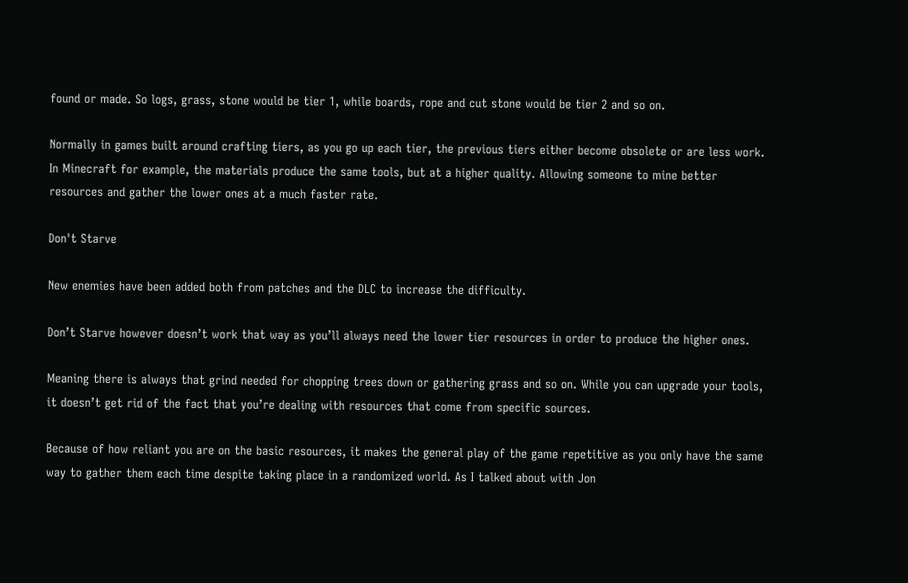found or made. So logs, grass, stone would be tier 1, while boards, rope and cut stone would be tier 2 and so on.

Normally in games built around crafting tiers, as you go up each tier, the previous tiers either become obsolete or are less work.  In Minecraft for example, the materials produce the same tools, but at a higher quality. Allowing someone to mine better resources and gather the lower ones at a much faster rate.

Don't Starve

New enemies have been added both from patches and the DLC to increase the difficulty.

Don’t Starve however doesn’t work that way as you’ll always need the lower tier resources in order to produce the higher ones.

Meaning there is always that grind needed for chopping trees down or gathering grass and so on. While you can upgrade your tools, it doesn’t get rid of the fact that you’re dealing with resources that come from specific sources.

Because of how reliant you are on the basic resources, it makes the general play of the game repetitive as you only have the same way to gather them each time despite taking place in a randomized world. As I talked about with Jon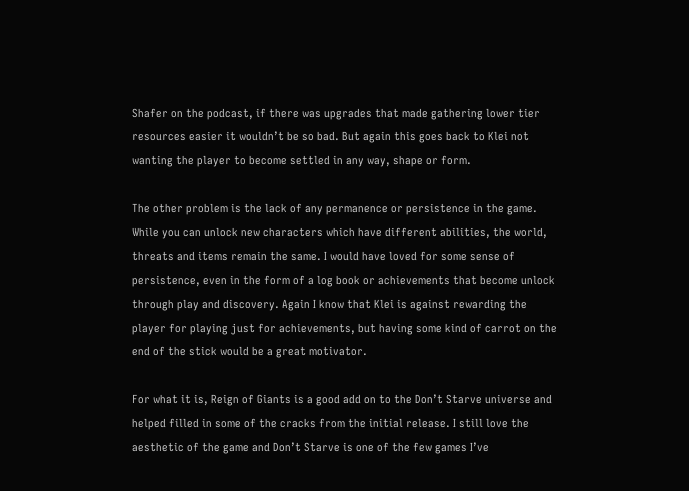Shafer on the podcast, if there was upgrades that made gathering lower tier resources easier it wouldn’t be so bad. But again this goes back to Klei not wanting the player to become settled in any way, shape or form.

The other problem is the lack of any permanence or persistence in the game. While you can unlock new characters which have different abilities, the world, threats and items remain the same. I would have loved for some sense of persistence, even in the form of a log book or achievements that become unlock through play and discovery. Again I know that Klei is against rewarding the player for playing just for achievements, but having some kind of carrot on the end of the stick would be a great motivator.

For what it is, Reign of Giants is a good add on to the Don’t Starve universe and helped filled in some of the cracks from the initial release. I still love the aesthetic of the game and Don’t Starve is one of the few games I’ve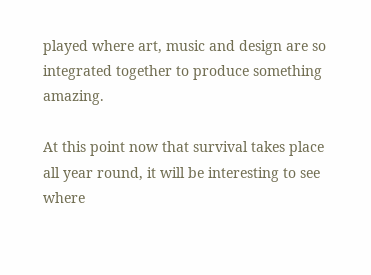played where art, music and design are so integrated together to produce something amazing.

At this point now that survival takes place all year round, it will be interesting to see where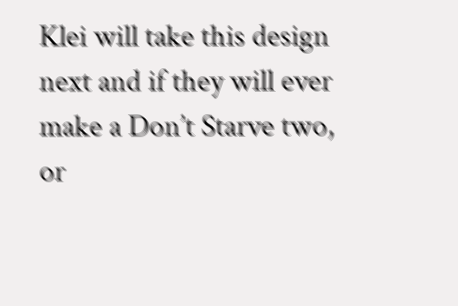Klei will take this design next and if they will ever make a Don’t Starve two, or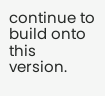continue to build onto this version.